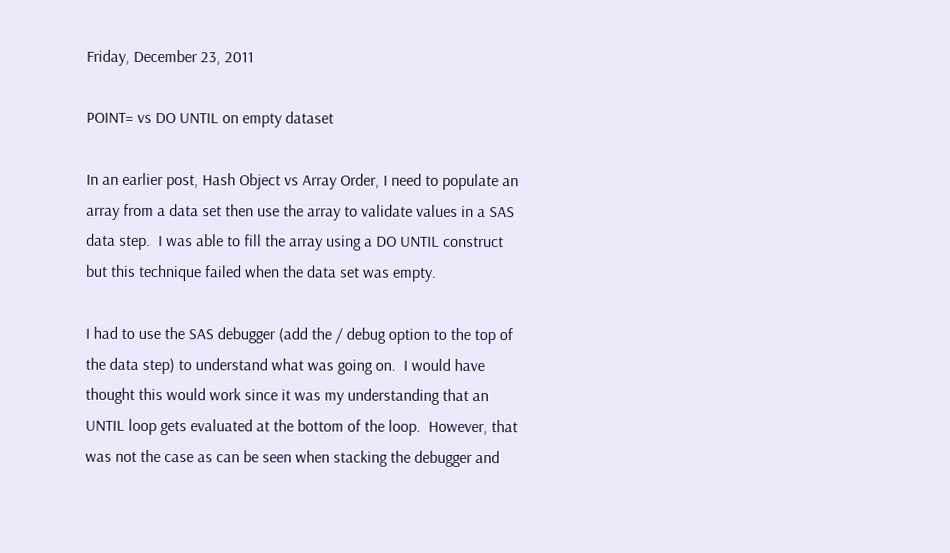Friday, December 23, 2011

POINT= vs DO UNTIL on empty dataset

In an earlier post, Hash Object vs Array Order, I need to populate an array from a data set then use the array to validate values in a SAS data step.  I was able to fill the array using a DO UNTIL construct but this technique failed when the data set was empty.

I had to use the SAS debugger (add the / debug option to the top of the data step) to understand what was going on.  I would have thought this would work since it was my understanding that an UNTIL loop gets evaluated at the bottom of the loop.  However, that was not the case as can be seen when stacking the debugger and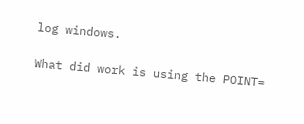log windows.

What did work is using the POINT=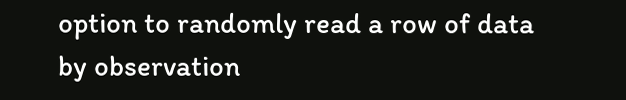option to randomly read a row of data by observation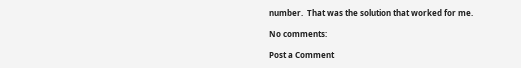number.  That was the solution that worked for me.

No comments:

Post a Comment